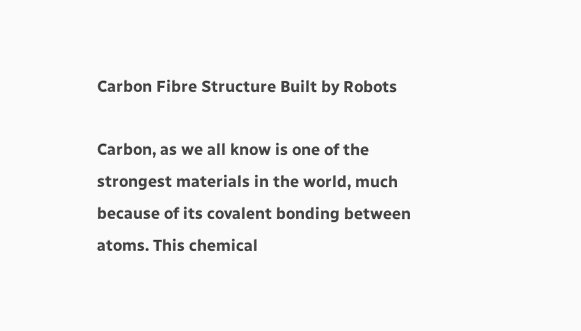Carbon Fibre Structure Built by Robots

Carbon, as we all know is one of the strongest materials in the world, much because of its covalent bonding between atoms. This chemical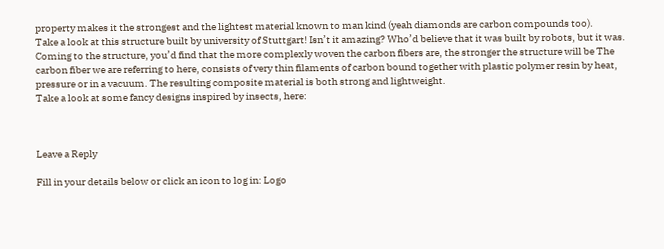property makes it the strongest and the lightest material known to man kind (yeah diamonds are carbon compounds too).
Take a look at this structure built by university of Stuttgart! Isn’t it amazing? Who’d believe that it was built by robots, but it was. Coming to the structure, you’d find that the more complexly woven the carbon fibers are, the stronger the structure will be The carbon fiber we are referring to here, consists of very thin filaments of carbon bound together with plastic polymer resin by heat, pressure or in a vacuum. The resulting composite material is both strong and lightweight.
Take a look at some fancy designs inspired by insects, here:



Leave a Reply

Fill in your details below or click an icon to log in: Logo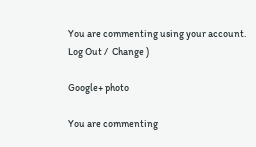You are commenting using your account. Log Out /  Change )

Google+ photo

You are commenting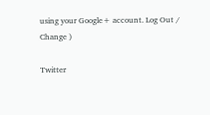using your Google+ account. Log Out /  Change )

Twitter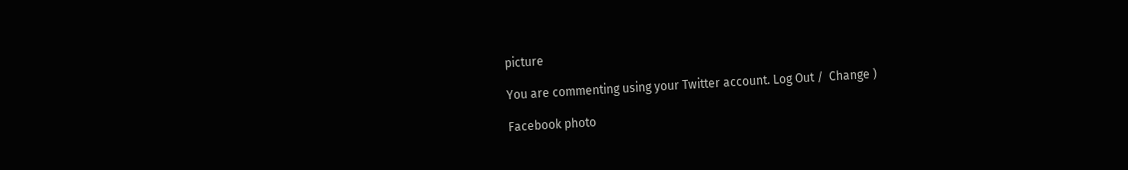picture

You are commenting using your Twitter account. Log Out /  Change )

Facebook photo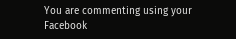You are commenting using your Facebook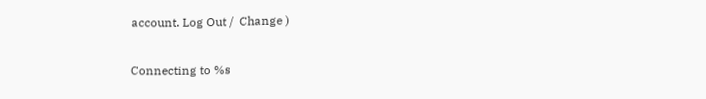account. Log Out /  Change )

Connecting to %s